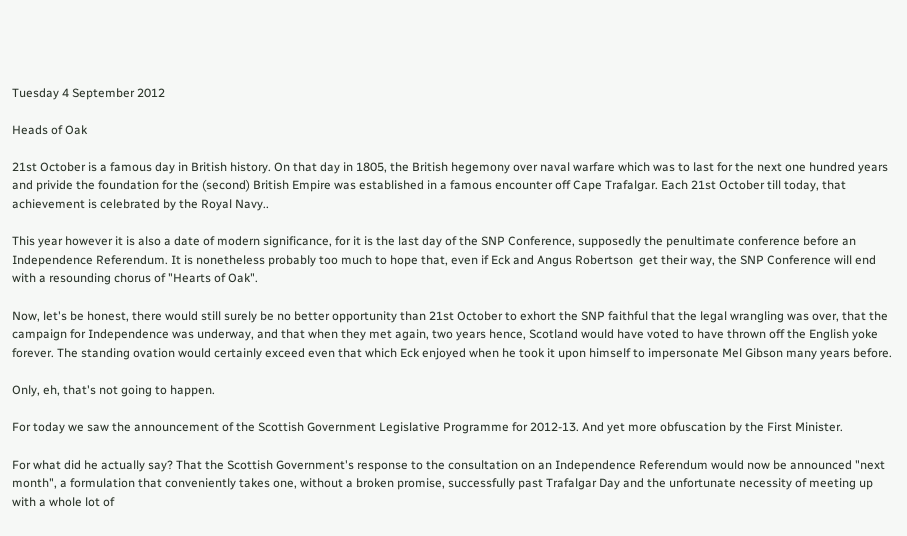Tuesday 4 September 2012

Heads of Oak

21st October is a famous day in British history. On that day in 1805, the British hegemony over naval warfare which was to last for the next one hundred years and privide the foundation for the (second) British Empire was established in a famous encounter off Cape Trafalgar. Each 21st October till today, that achievement is celebrated by the Royal Navy..

This year however it is also a date of modern significance, for it is the last day of the SNP Conference, supposedly the penultimate conference before an Independence Referendum. It is nonetheless probably too much to hope that, even if Eck and Angus Robertson  get their way, the SNP Conference will end with a resounding chorus of "Hearts of Oak".

Now, let's be honest, there would still surely be no better opportunity than 21st October to exhort the SNP faithful that the legal wrangling was over, that the campaign for Independence was underway, and that when they met again, two years hence, Scotland would have voted to have thrown off the English yoke forever. The standing ovation would certainly exceed even that which Eck enjoyed when he took it upon himself to impersonate Mel Gibson many years before.

Only, eh, that's not going to happen.

For today we saw the announcement of the Scottish Government Legislative Programme for 2012-13. And yet more obfuscation by the First Minister.

For what did he actually say? That the Scottish Government's response to the consultation on an Independence Referendum would now be announced "next month", a formulation that conveniently takes one, without a broken promise, successfully past Trafalgar Day and the unfortunate necessity of meeting up with a whole lot of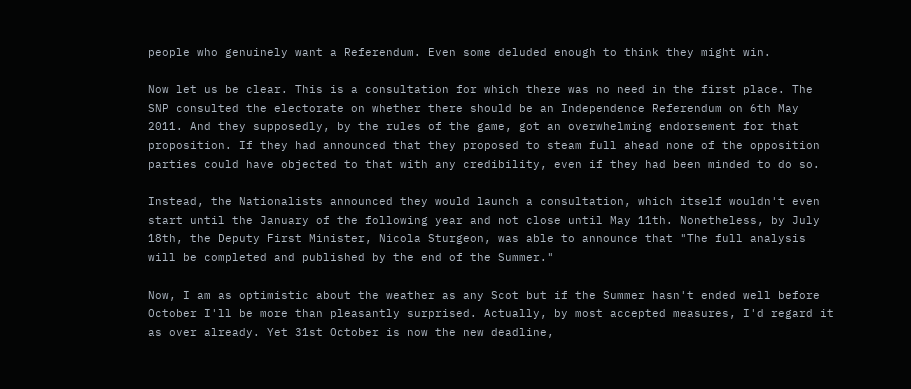people who genuinely want a Referendum. Even some deluded enough to think they might win.

Now let us be clear. This is a consultation for which there was no need in the first place. The SNP consulted the electorate on whether there should be an Independence Referendum on 6th May 2011. And they supposedly, by the rules of the game, got an overwhelming endorsement for that proposition. If they had announced that they proposed to steam full ahead none of the opposition parties could have objected to that with any credibility, even if they had been minded to do so.

Instead, the Nationalists announced they would launch a consultation, which itself wouldn't even start until the January of the following year and not close until May 11th. Nonetheless, by July 18th, the Deputy First Minister, Nicola Sturgeon, was able to announce that "The full analysis will be completed and published by the end of the Summer."

Now, I am as optimistic about the weather as any Scot but if the Summer hasn't ended well before October I'll be more than pleasantly surprised. Actually, by most accepted measures, I'd regard it as over already. Yet 31st October is now the new deadline,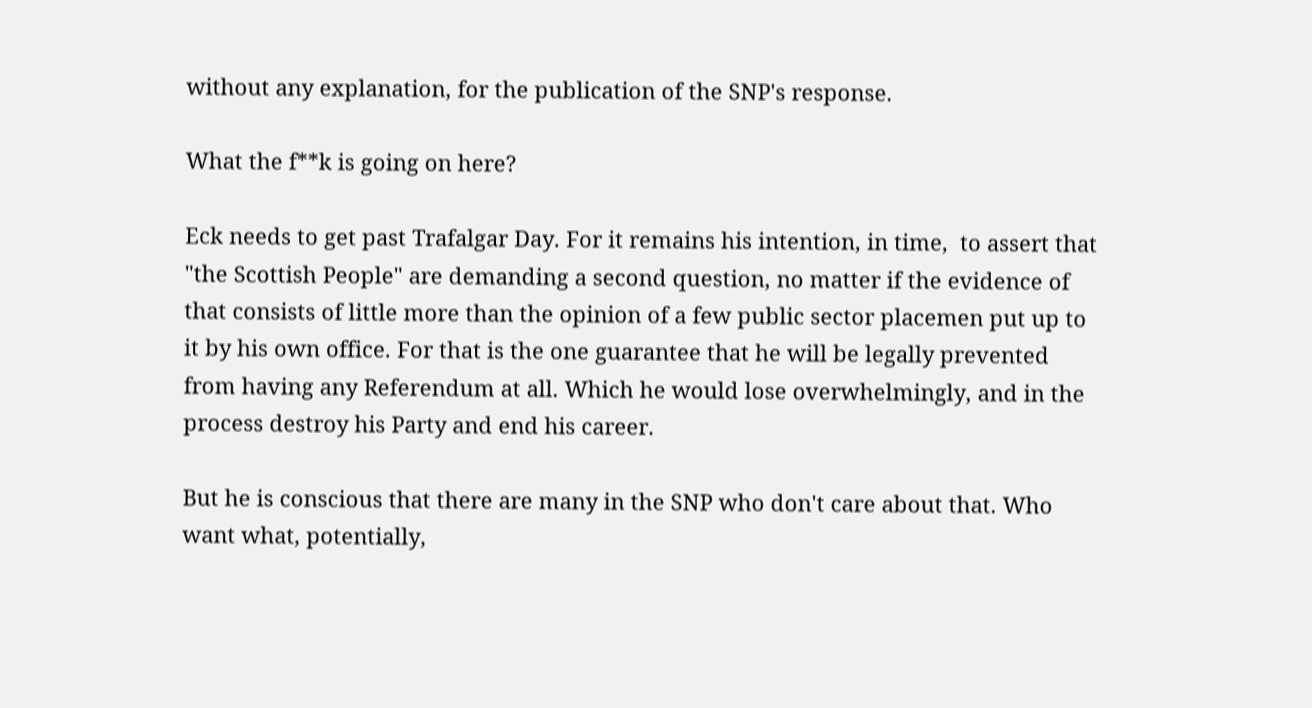without any explanation, for the publication of the SNP's response.

What the f**k is going on here?

Eck needs to get past Trafalgar Day. For it remains his intention, in time,  to assert that "the Scottish People" are demanding a second question, no matter if the evidence of that consists of little more than the opinion of a few public sector placemen put up to it by his own office. For that is the one guarantee that he will be legally prevented from having any Referendum at all. Which he would lose overwhelmingly, and in the process destroy his Party and end his career.

But he is conscious that there are many in the SNP who don't care about that. Who want what, potentially,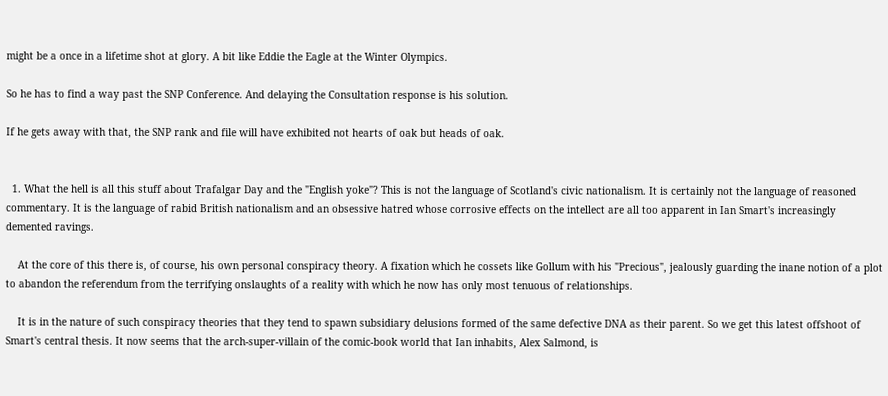might be a once in a lifetime shot at glory. A bit like Eddie the Eagle at the Winter Olympics.

So he has to find a way past the SNP Conference. And delaying the Consultation response is his solution.

If he gets away with that, the SNP rank and file will have exhibited not hearts of oak but heads of oak.


  1. What the hell is all this stuff about Trafalgar Day and the "English yoke"? This is not the language of Scotland's civic nationalism. It is certainly not the language of reasoned commentary. It is the language of rabid British nationalism and an obsessive hatred whose corrosive effects on the intellect are all too apparent in Ian Smart's increasingly demented ravings.

    At the core of this there is, of course, his own personal conspiracy theory. A fixation which he cossets like Gollum with his "Precious", jealously guarding the inane notion of a plot to abandon the referendum from the terrifying onslaughts of a reality with which he now has only most tenuous of relationships.

    It is in the nature of such conspiracy theories that they tend to spawn subsidiary delusions formed of the same defective DNA as their parent. So we get this latest offshoot of Smart's central thesis. It now seems that the arch-super-villain of the comic-book world that Ian inhabits, Alex Salmond, is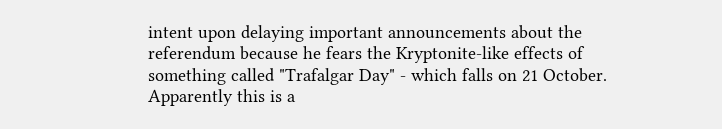intent upon delaying important announcements about the referendum because he fears the Kryptonite-like effects of something called "Trafalgar Day" - which falls on 21 October. Apparently this is a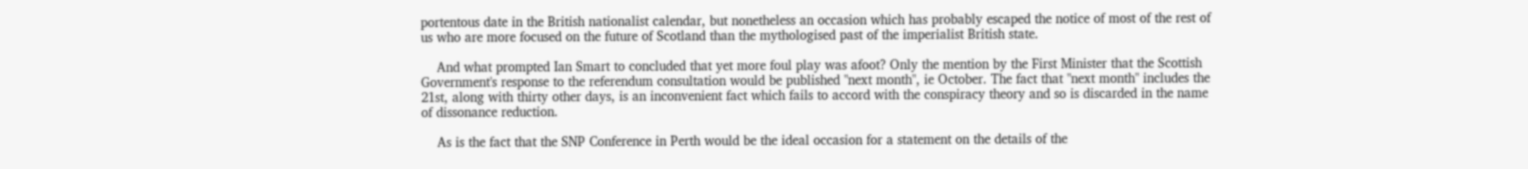portentous date in the British nationalist calendar, but nonetheless an occasion which has probably escaped the notice of most of the rest of us who are more focused on the future of Scotland than the mythologised past of the imperialist British state.

    And what prompted Ian Smart to concluded that yet more foul play was afoot? Only the mention by the First Minister that the Scottish Government's response to the referendum consultation would be published "next month", ie October. The fact that "next month" includes the 21st, along with thirty other days, is an inconvenient fact which fails to accord with the conspiracy theory and so is discarded in the name of dissonance reduction.

    As is the fact that the SNP Conference in Perth would be the ideal occasion for a statement on the details of the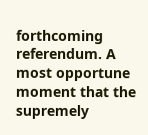forthcoming referendum. A most opportune moment that the supremely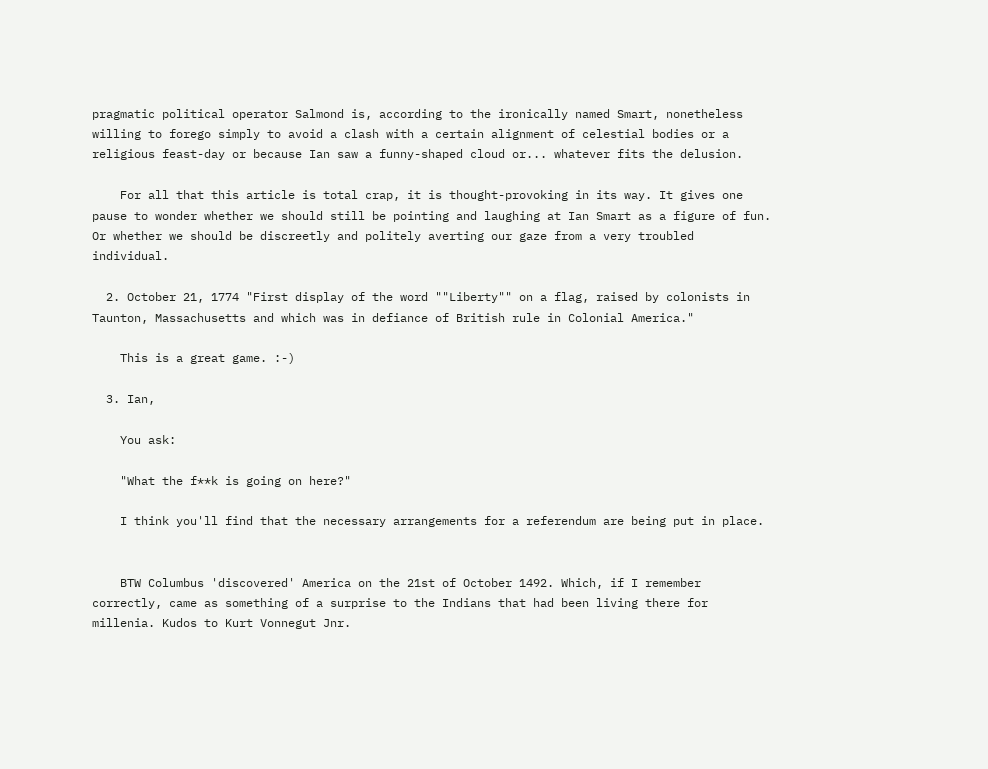pragmatic political operator Salmond is, according to the ironically named Smart, nonetheless willing to forego simply to avoid a clash with a certain alignment of celestial bodies or a religious feast-day or because Ian saw a funny-shaped cloud or... whatever fits the delusion.

    For all that this article is total crap, it is thought-provoking in its way. It gives one pause to wonder whether we should still be pointing and laughing at Ian Smart as a figure of fun. Or whether we should be discreetly and politely averting our gaze from a very troubled individual.

  2. October 21, 1774 "First display of the word ""Liberty"" on a flag, raised by colonists in Taunton, Massachusetts and which was in defiance of British rule in Colonial America."

    This is a great game. :-)

  3. Ian,

    You ask:

    "What the f**k is going on here?"

    I think you'll find that the necessary arrangements for a referendum are being put in place.


    BTW Columbus 'discovered' America on the 21st of October 1492. Which, if I remember correctly, came as something of a surprise to the Indians that had been living there for millenia. Kudos to Kurt Vonnegut Jnr.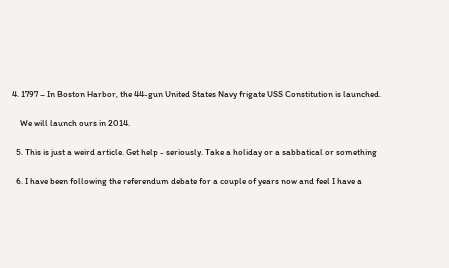4. 1797 – In Boston Harbor, the 44-gun United States Navy frigate USS Constitution is launched.

    We will launch ours in 2014.

  5. This is just a weird article. Get help - seriously. Take a holiday or a sabbatical or something

  6. I have been following the referendum debate for a couple of years now and feel I have a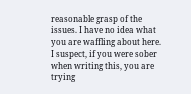reasonable grasp of the issues. I have no idea what you are waffling about here. I suspect, if you were sober when writing this, you are trying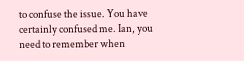to confuse the issue. You have certainly confused me. Ian, you need to remember when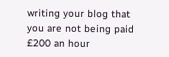writing your blog that you are not being paid £200 an hour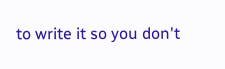to write it so you don't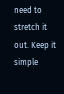need to stretch it out. Keep it simple